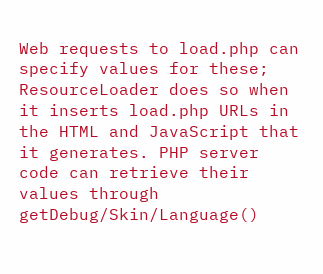Web requests to load.php can specify values for these; ResourceLoader does so when it inserts load.php URLs in the HTML and JavaScript that it generates. PHP server code can retrieve their values through getDebug/Skin/Language()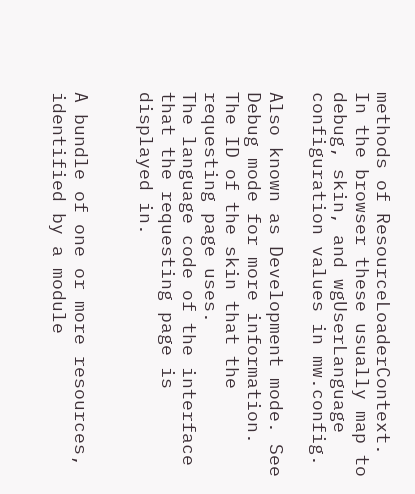methods of ResourceLoaderContext. In the browser these usually map to debug, skin, and wgUserLanguage configuration values in mw.config.

Also known as Development mode. See Debug mode for more information.
The ID of the skin that the requesting page uses.
The language code of the interface that the requesting page is displayed in.


A bundle of one or more resources, identified by a module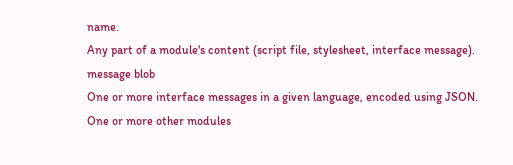name.
Any part of a module's content (script file, stylesheet, interface message).
message blob
One or more interface messages in a given language, encoded using JSON.
One or more other modules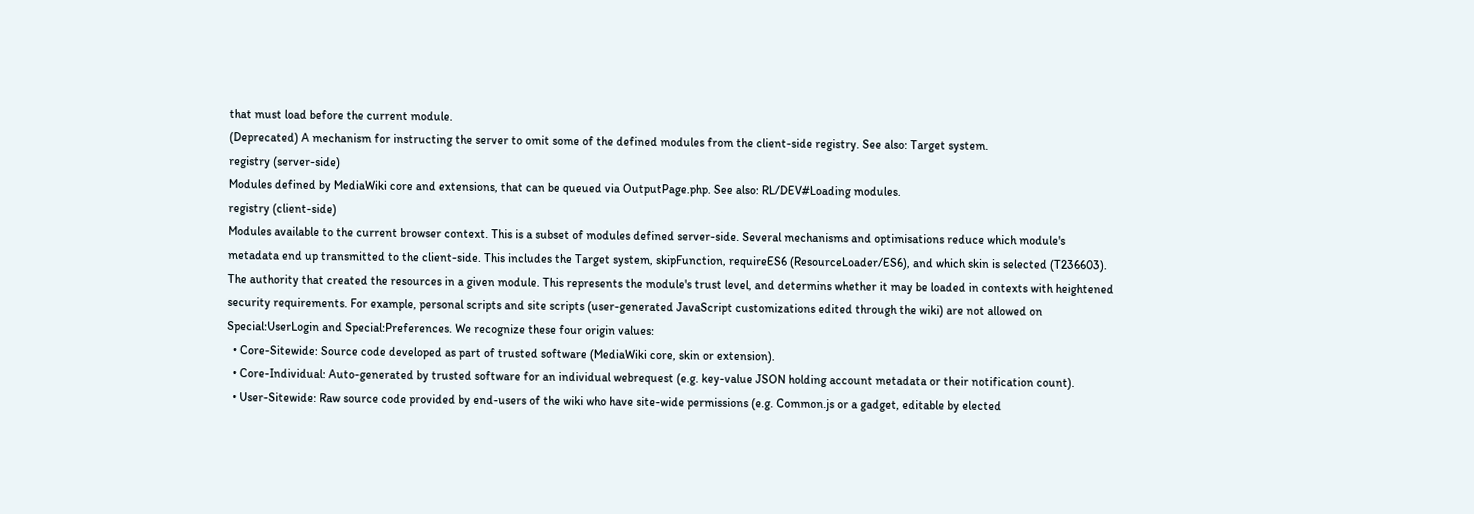that must load before the current module.
(Deprecated) A mechanism for instructing the server to omit some of the defined modules from the client-side registry. See also: Target system.
registry (server-side)
Modules defined by MediaWiki core and extensions, that can be queued via OutputPage.php. See also: RL/DEV#Loading modules.
registry (client-side)
Modules available to the current browser context. This is a subset of modules defined server-side. Several mechanisms and optimisations reduce which module's metadata end up transmitted to the client-side. This includes the Target system, skipFunction, requireES6 (ResourceLoader/ES6), and which skin is selected (T236603).
The authority that created the resources in a given module. This represents the module's trust level, and determins whether it may be loaded in contexts with heightened security requirements. For example, personal scripts and site scripts (user-generated JavaScript customizations edited through the wiki) are not allowed on Special:UserLogin and Special:Preferences. We recognize these four origin values:
  • Core-Sitewide: Source code developed as part of trusted software (MediaWiki core, skin or extension).
  • Core-Individual: Auto-generated by trusted software for an individual webrequest (e.g. key-value JSON holding account metadata or their notification count).
  • User-Sitewide: Raw source code provided by end-users of the wiki who have site-wide permissions (e.g. Common.js or a gadget, editable by elected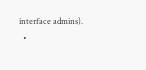interface admins).
  •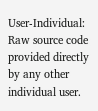User-Individual: Raw source code provided directly by any other individual user.